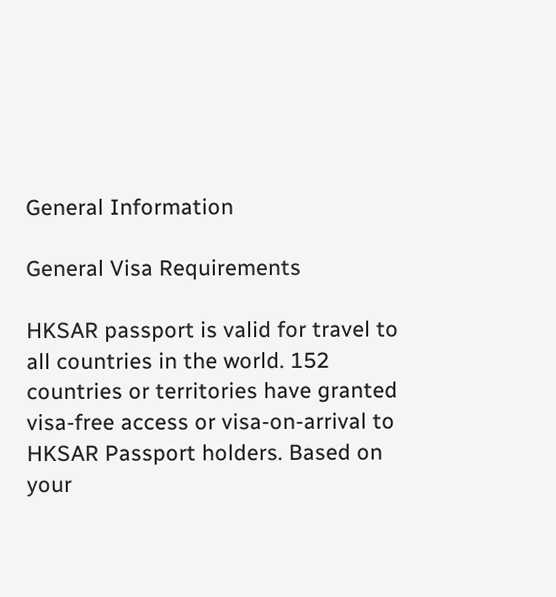General Information

General Visa Requirements

HKSAR passport is valid for travel to all countries in the world. 152 countries or territories have granted visa-free access or visa-on-arrival to HKSAR Passport holders. Based on your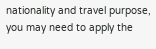nationality and travel purpose, you may need to apply the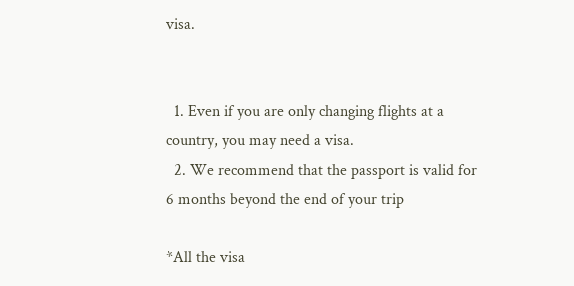visa.


  1. Even if you are only changing flights at a country, you may need a visa.
  2. We recommend that the passport is valid for 6 months beyond the end of your trip

*All the visa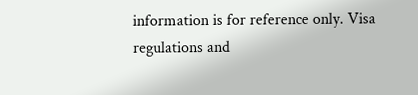information is for reference only. Visa regulations and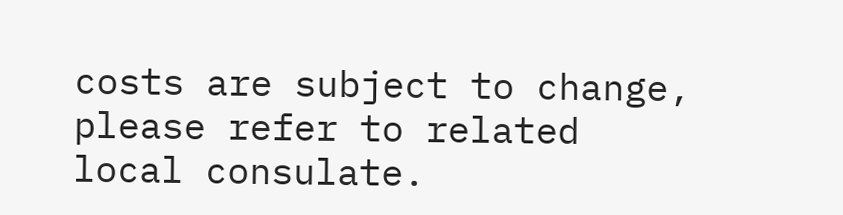costs are subject to change, please refer to related local consulate.